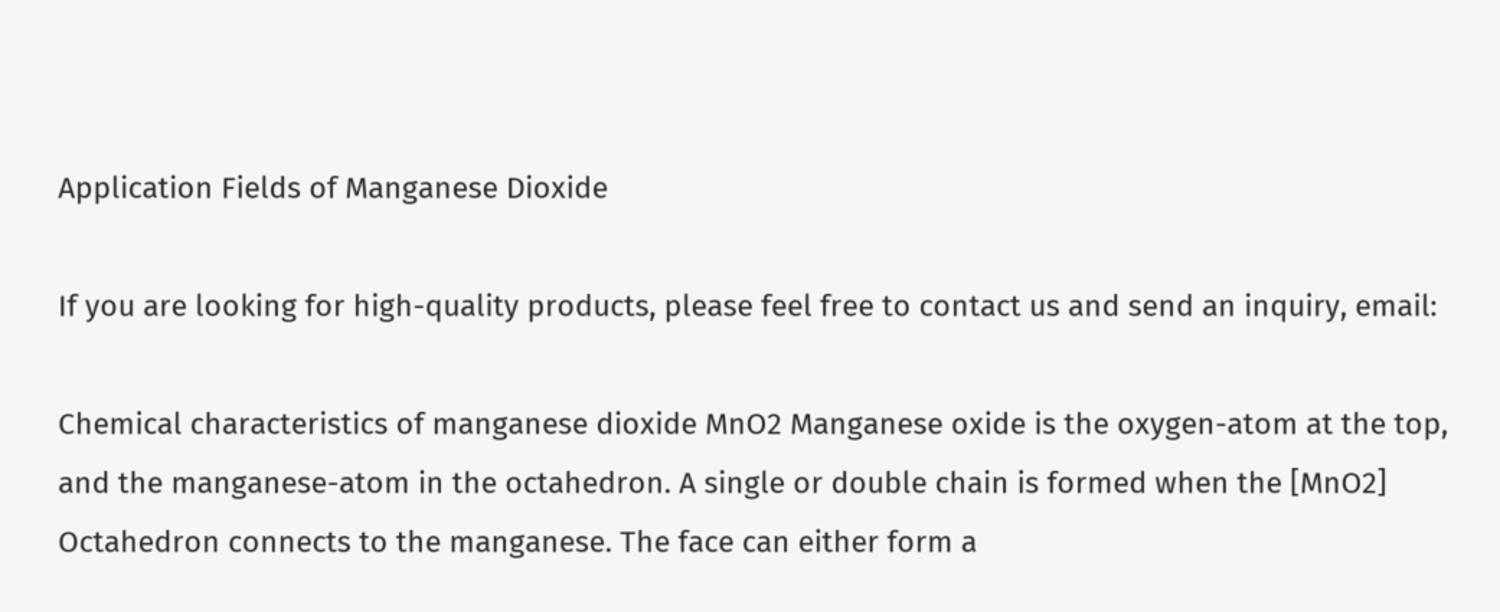Application Fields of Manganese Dioxide

If you are looking for high-quality products, please feel free to contact us and send an inquiry, email:

Chemical characteristics of manganese dioxide MnO2 Manganese oxide is the oxygen-atom at the top, and the manganese-atom in the octahedron. A single or double chain is formed when the [MnO2] Octahedron connects to the manganese. The face can either form a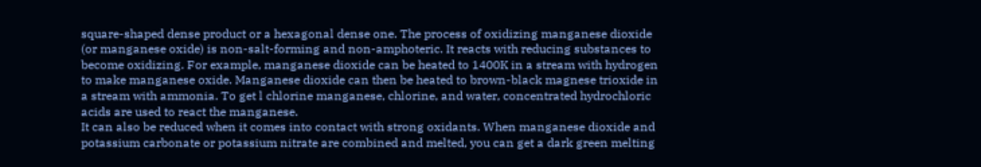square-shaped dense product or a hexagonal dense one. The process of oxidizing manganese dioxide (or manganese oxide) is non-salt-forming and non-amphoteric. It reacts with reducing substances to become oxidizing. For example, manganese dioxide can be heated to 1400K in a stream with hydrogen to make manganese oxide. Manganese dioxide can then be heated to brown-black magnese trioxide in a stream with ammonia. To get l chlorine manganese, chlorine, and water, concentrated hydrochloric acids are used to react the manganese.
It can also be reduced when it comes into contact with strong oxidants. When manganese dioxide and potassium carbonate or potassium nitrate are combined and melted, you can get a dark green melting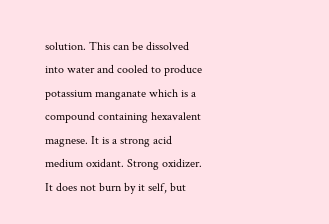solution. This can be dissolved into water and cooled to produce potassium manganate which is a compound containing hexavalent magnese. It is a strong acid medium oxidant. Strong oxidizer. It does not burn by it self, but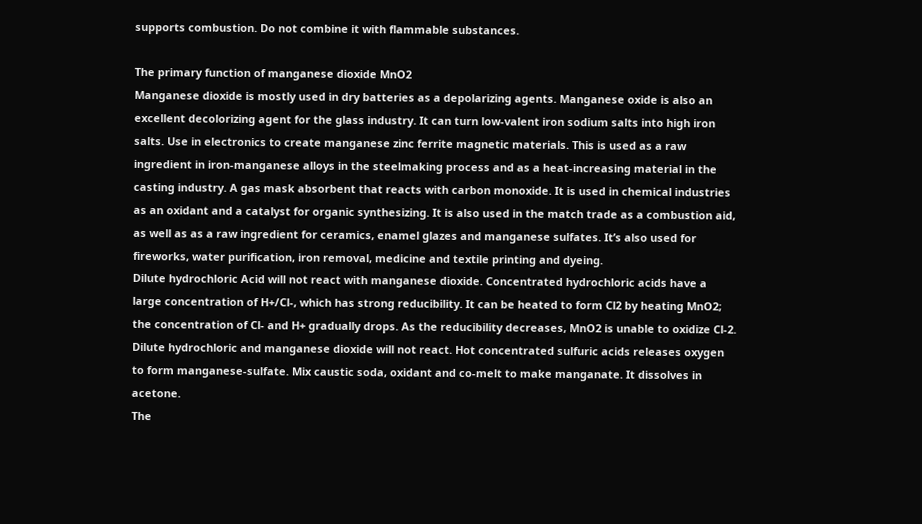supports combustion. Do not combine it with flammable substances.

The primary function of manganese dioxide MnO2
Manganese dioxide is mostly used in dry batteries as a depolarizing agents. Manganese oxide is also an excellent decolorizing agent for the glass industry. It can turn low-valent iron sodium salts into high iron salts. Use in electronics to create manganese zinc ferrite magnetic materials. This is used as a raw ingredient in iron-manganese alloys in the steelmaking process and as a heat-increasing material in the casting industry. A gas mask absorbent that reacts with carbon monoxide. It is used in chemical industries as an oxidant and a catalyst for organic synthesizing. It is also used in the match trade as a combustion aid, as well as as a raw ingredient for ceramics, enamel glazes and manganese sulfates. It’s also used for fireworks, water purification, iron removal, medicine and textile printing and dyeing.
Dilute hydrochloric Acid will not react with manganese dioxide. Concentrated hydrochloric acids have a large concentration of H+/Cl-, which has strong reducibility. It can be heated to form Cl2 by heating MnO2; the concentration of Cl- and H+ gradually drops. As the reducibility decreases, MnO2 is unable to oxidize Cl-2. Dilute hydrochloric and manganese dioxide will not react. Hot concentrated sulfuric acids releases oxygen to form manganese-sulfate. Mix caustic soda, oxidant and co-melt to make manganate. It dissolves in acetone.
The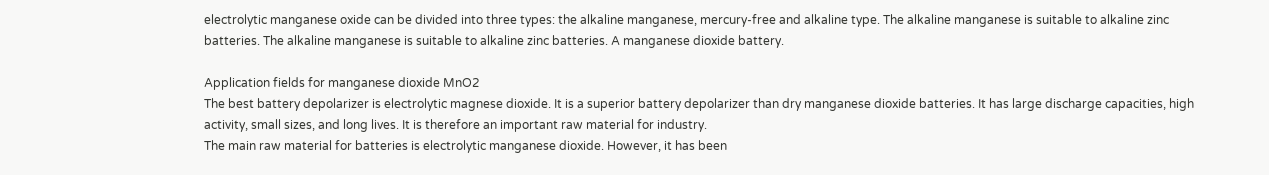electrolytic manganese oxide can be divided into three types: the alkaline manganese, mercury-free and alkaline type. The alkaline manganese is suitable to alkaline zinc batteries. The alkaline manganese is suitable to alkaline zinc batteries. A manganese dioxide battery.

Application fields for manganese dioxide MnO2
The best battery depolarizer is electrolytic magnese dioxide. It is a superior battery depolarizer than dry manganese dioxide batteries. It has large discharge capacities, high activity, small sizes, and long lives. It is therefore an important raw material for industry.
The main raw material for batteries is electrolytic manganese dioxide. However, it has been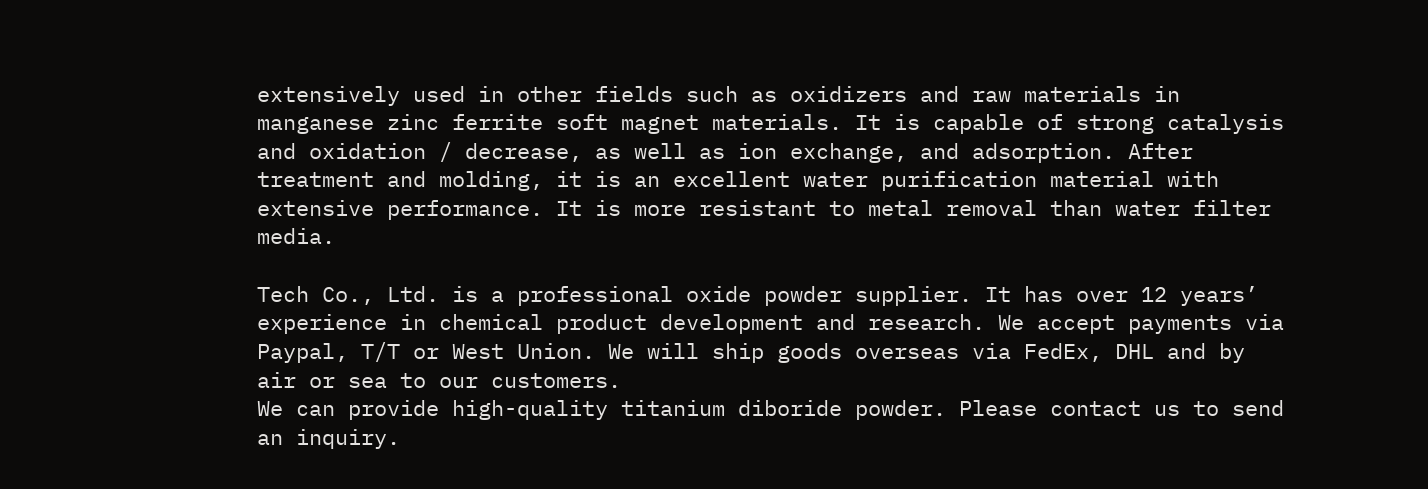extensively used in other fields such as oxidizers and raw materials in manganese zinc ferrite soft magnet materials. It is capable of strong catalysis and oxidation / decrease, as well as ion exchange, and adsorption. After treatment and molding, it is an excellent water purification material with extensive performance. It is more resistant to metal removal than water filter media.

Tech Co., Ltd. is a professional oxide powder supplier. It has over 12 years’ experience in chemical product development and research. We accept payments via Paypal, T/T or West Union. We will ship goods overseas via FedEx, DHL and by air or sea to our customers.
We can provide high-quality titanium diboride powder. Please contact us to send an inquiry.